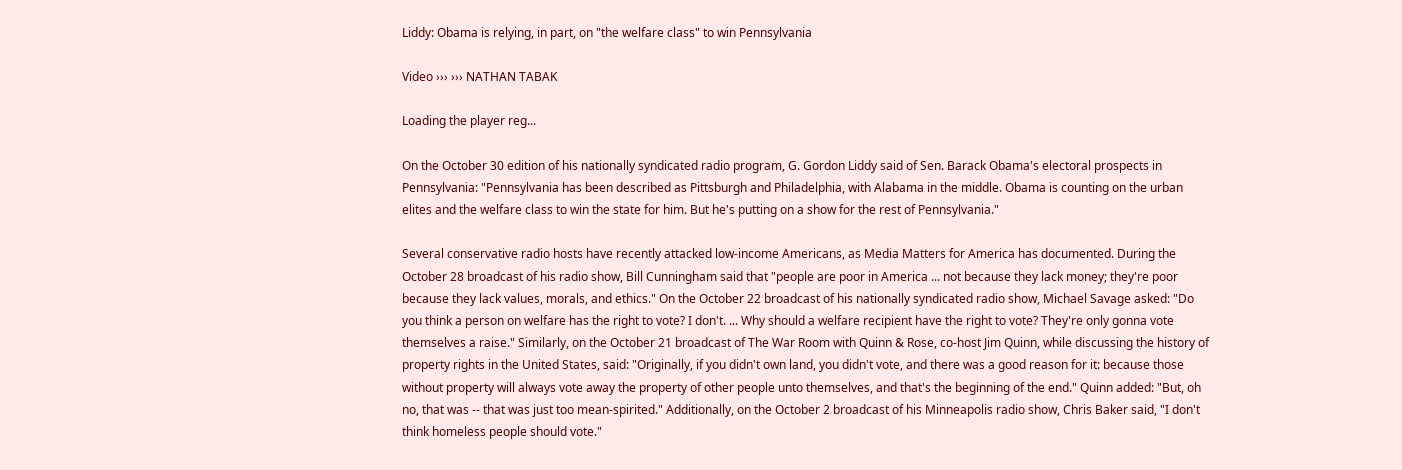Liddy: Obama is relying, in part, on "the welfare class" to win Pennsylvania

Video ››› ››› NATHAN TABAK

Loading the player reg...

On the October 30 edition of his nationally syndicated radio program, G. Gordon Liddy said of Sen. Barack Obama's electoral prospects in Pennsylvania: "Pennsylvania has been described as Pittsburgh and Philadelphia, with Alabama in the middle. Obama is counting on the urban elites and the welfare class to win the state for him. But he's putting on a show for the rest of Pennsylvania."

Several conservative radio hosts have recently attacked low-income Americans, as Media Matters for America has documented. During the October 28 broadcast of his radio show, Bill Cunningham said that "people are poor in America ... not because they lack money; they're poor because they lack values, morals, and ethics." On the October 22 broadcast of his nationally syndicated radio show, Michael Savage asked: "Do you think a person on welfare has the right to vote? I don't. ... Why should a welfare recipient have the right to vote? They're only gonna vote themselves a raise." Similarly, on the October 21 broadcast of The War Room with Quinn & Rose, co-host Jim Quinn, while discussing the history of property rights in the United States, said: "Originally, if you didn't own land, you didn't vote, and there was a good reason for it: because those without property will always vote away the property of other people unto themselves, and that's the beginning of the end." Quinn added: "But, oh no, that was -- that was just too mean-spirited." Additionally, on the October 2 broadcast of his Minneapolis radio show, Chris Baker said, "I don't think homeless people should vote."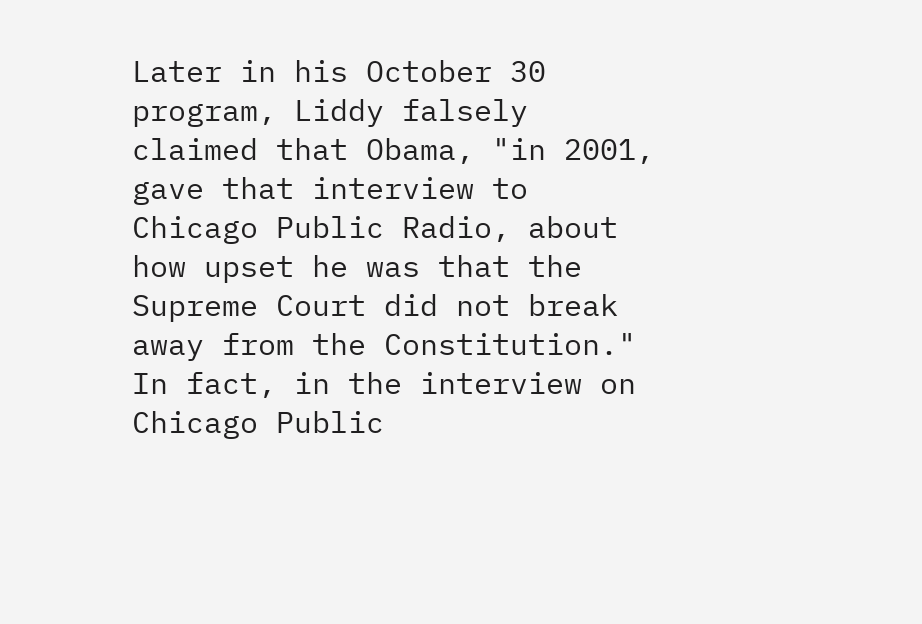Later in his October 30 program, Liddy falsely claimed that Obama, "in 2001, gave that interview to Chicago Public Radio, about how upset he was that the Supreme Court did not break away from the Constitution." In fact, in the interview on Chicago Public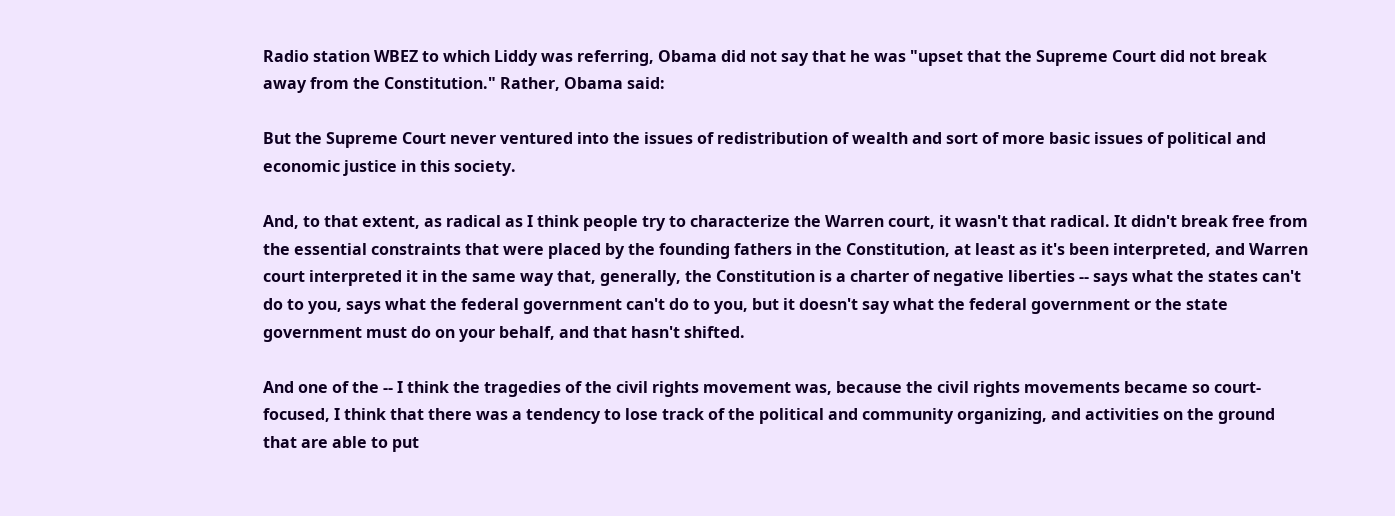Radio station WBEZ to which Liddy was referring, Obama did not say that he was "upset that the Supreme Court did not break away from the Constitution." Rather, Obama said:

But the Supreme Court never ventured into the issues of redistribution of wealth and sort of more basic issues of political and economic justice in this society.

And, to that extent, as radical as I think people try to characterize the Warren court, it wasn't that radical. It didn't break free from the essential constraints that were placed by the founding fathers in the Constitution, at least as it's been interpreted, and Warren court interpreted it in the same way that, generally, the Constitution is a charter of negative liberties -- says what the states can't do to you, says what the federal government can't do to you, but it doesn't say what the federal government or the state government must do on your behalf, and that hasn't shifted.

And one of the -- I think the tragedies of the civil rights movement was, because the civil rights movements became so court-focused, I think that there was a tendency to lose track of the political and community organizing, and activities on the ground that are able to put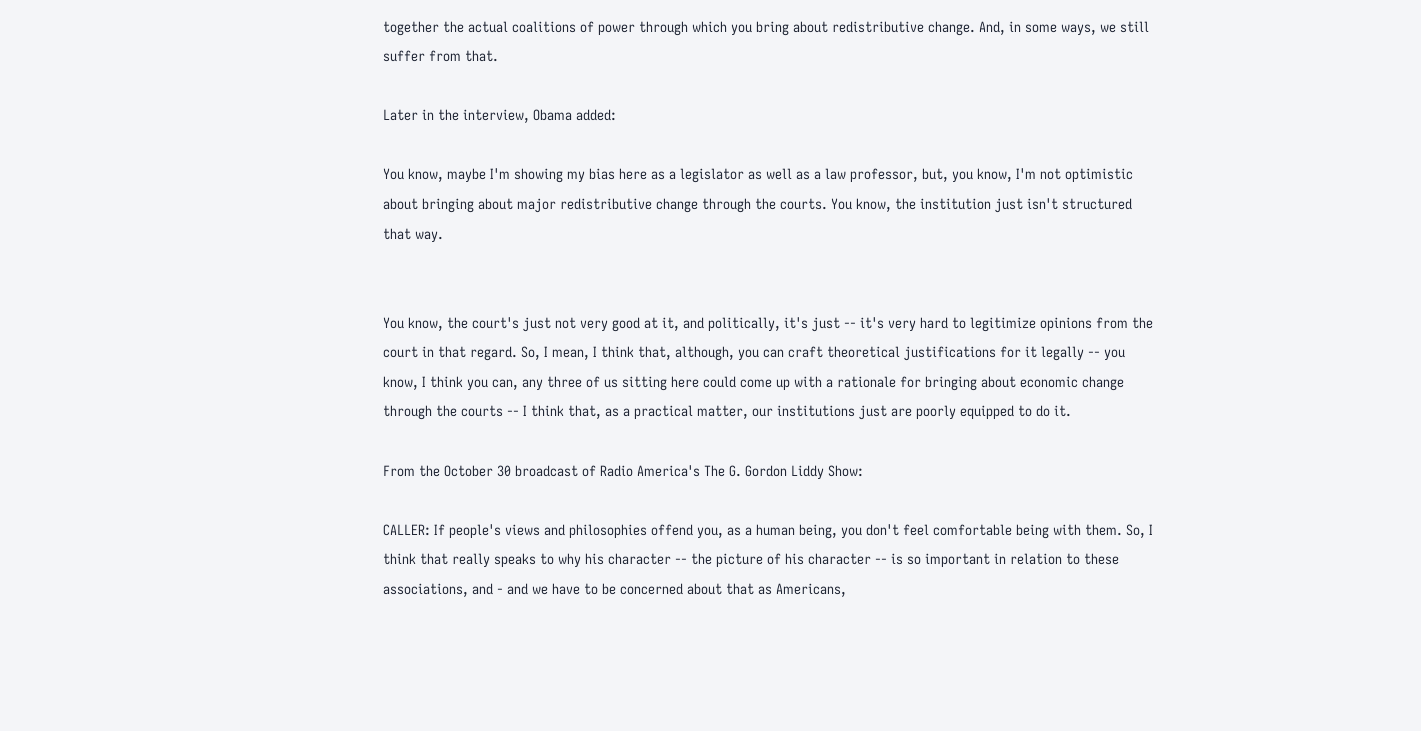together the actual coalitions of power through which you bring about redistributive change. And, in some ways, we still suffer from that.

Later in the interview, Obama added:

You know, maybe I'm showing my bias here as a legislator as well as a law professor, but, you know, I'm not optimistic about bringing about major redistributive change through the courts. You know, the institution just isn't structured that way.


You know, the court's just not very good at it, and politically, it's just -- it's very hard to legitimize opinions from the court in that regard. So, I mean, I think that, although, you can craft theoretical justifications for it legally -- you know, I think you can, any three of us sitting here could come up with a rationale for bringing about economic change through the courts -- I think that, as a practical matter, our institutions just are poorly equipped to do it.

From the October 30 broadcast of Radio America's The G. Gordon Liddy Show:

CALLER: If people's views and philosophies offend you, as a human being, you don't feel comfortable being with them. So, I think that really speaks to why his character -- the picture of his character -- is so important in relation to these associations, and - and we have to be concerned about that as Americans,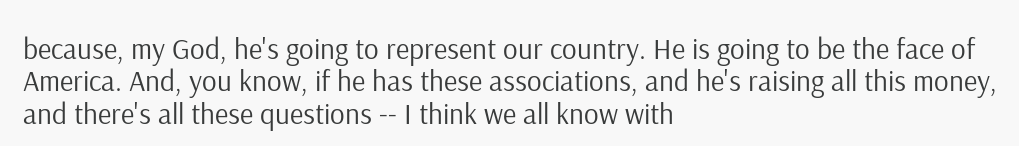because, my God, he's going to represent our country. He is going to be the face of America. And, you know, if he has these associations, and he's raising all this money, and there's all these questions -- I think we all know with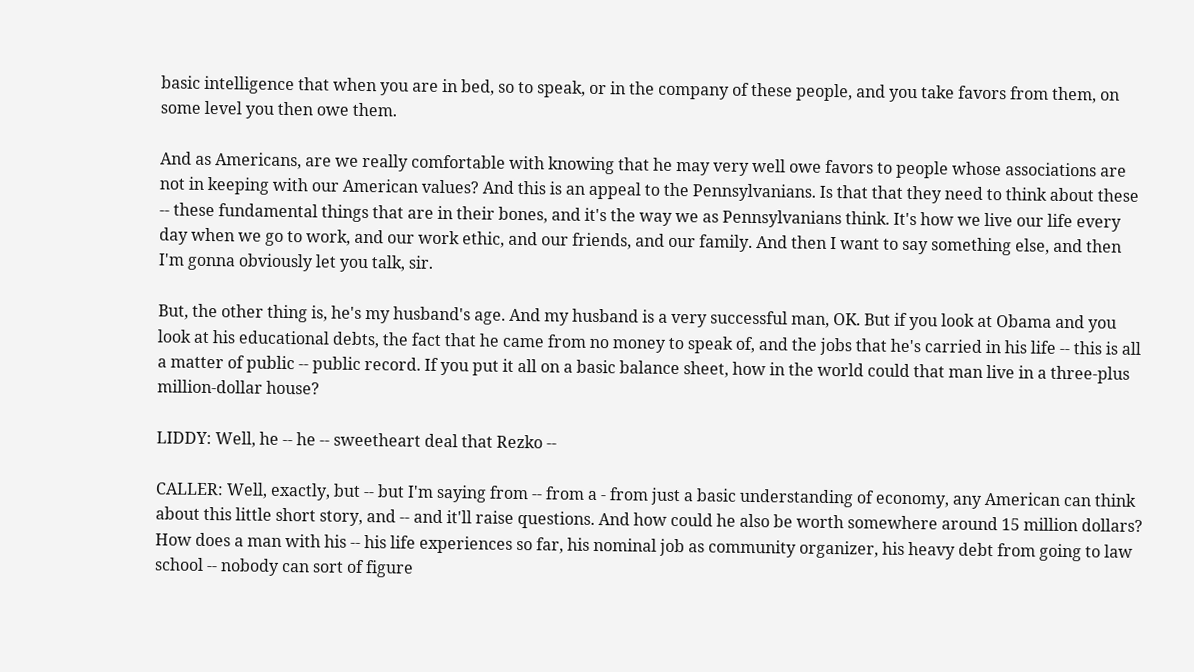basic intelligence that when you are in bed, so to speak, or in the company of these people, and you take favors from them, on some level you then owe them.

And as Americans, are we really comfortable with knowing that he may very well owe favors to people whose associations are not in keeping with our American values? And this is an appeal to the Pennsylvanians. Is that that they need to think about these -- these fundamental things that are in their bones, and it's the way we as Pennsylvanians think. It's how we live our life every day when we go to work, and our work ethic, and our friends, and our family. And then I want to say something else, and then I'm gonna obviously let you talk, sir.

But, the other thing is, he's my husband's age. And my husband is a very successful man, OK. But if you look at Obama and you look at his educational debts, the fact that he came from no money to speak of, and the jobs that he's carried in his life -- this is all a matter of public -- public record. If you put it all on a basic balance sheet, how in the world could that man live in a three-plus million-dollar house?

LIDDY: Well, he -- he -- sweetheart deal that Rezko --

CALLER: Well, exactly, but -- but I'm saying from -- from a - from just a basic understanding of economy, any American can think about this little short story, and -- and it'll raise questions. And how could he also be worth somewhere around 15 million dollars? How does a man with his -- his life experiences so far, his nominal job as community organizer, his heavy debt from going to law school -- nobody can sort of figure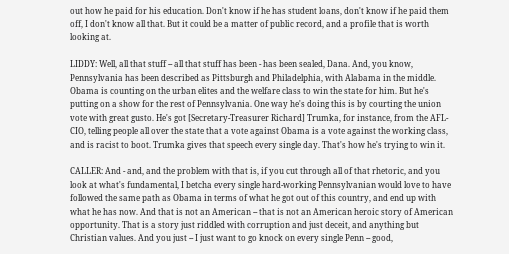out how he paid for his education. Don't know if he has student loans, don't know if he paid them off, I don't know all that. But it could be a matter of public record, and a profile that is worth looking at.

LIDDY: Well, all that stuff -- all that stuff has been - has been sealed, Dana. And, you know, Pennsylvania has been described as Pittsburgh and Philadelphia, with Alabama in the middle. Obama is counting on the urban elites and the welfare class to win the state for him. But he's putting on a show for the rest of Pennsylvania. One way he's doing this is by courting the union vote with great gusto. He's got [Secretary-Treasurer Richard] Trumka, for instance, from the AFL-CIO, telling people all over the state that a vote against Obama is a vote against the working class, and is racist to boot. Trumka gives that speech every single day. That's how he's trying to win it.

CALLER: And - and, and the problem with that is, if you cut through all of that rhetoric, and you look at what's fundamental, I betcha every single hard-working Pennsylvanian would love to have followed the same path as Obama in terms of what he got out of this country, and end up with what he has now. And that is not an American -- that is not an American heroic story of American opportunity. That is a story just riddled with corruption and just deceit, and anything but Christian values. And you just -- I just want to go knock on every single Penn -- good,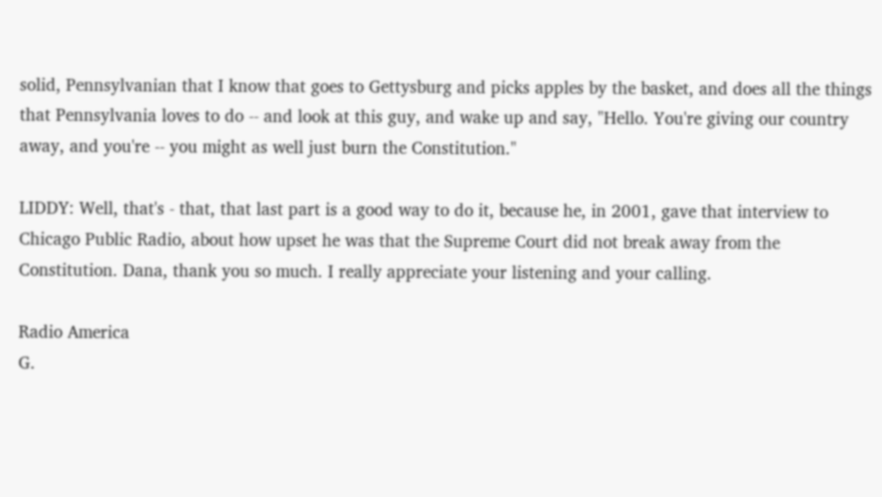solid, Pennsylvanian that I know that goes to Gettysburg and picks apples by the basket, and does all the things that Pennsylvania loves to do -- and look at this guy, and wake up and say, "Hello. You're giving our country away, and you're -- you might as well just burn the Constitution."

LIDDY: Well, that's - that, that last part is a good way to do it, because he, in 2001, gave that interview to Chicago Public Radio, about how upset he was that the Supreme Court did not break away from the Constitution. Dana, thank you so much. I really appreciate your listening and your calling.

Radio America
G.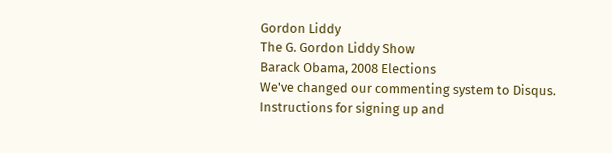Gordon Liddy
The G. Gordon Liddy Show
Barack Obama, 2008 Elections
We've changed our commenting system to Disqus.
Instructions for signing up and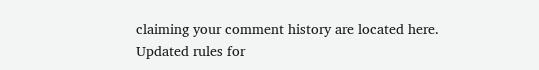claiming your comment history are located here.
Updated rules for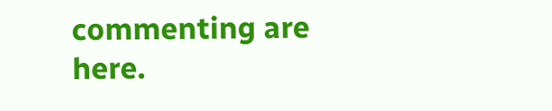commenting are here.